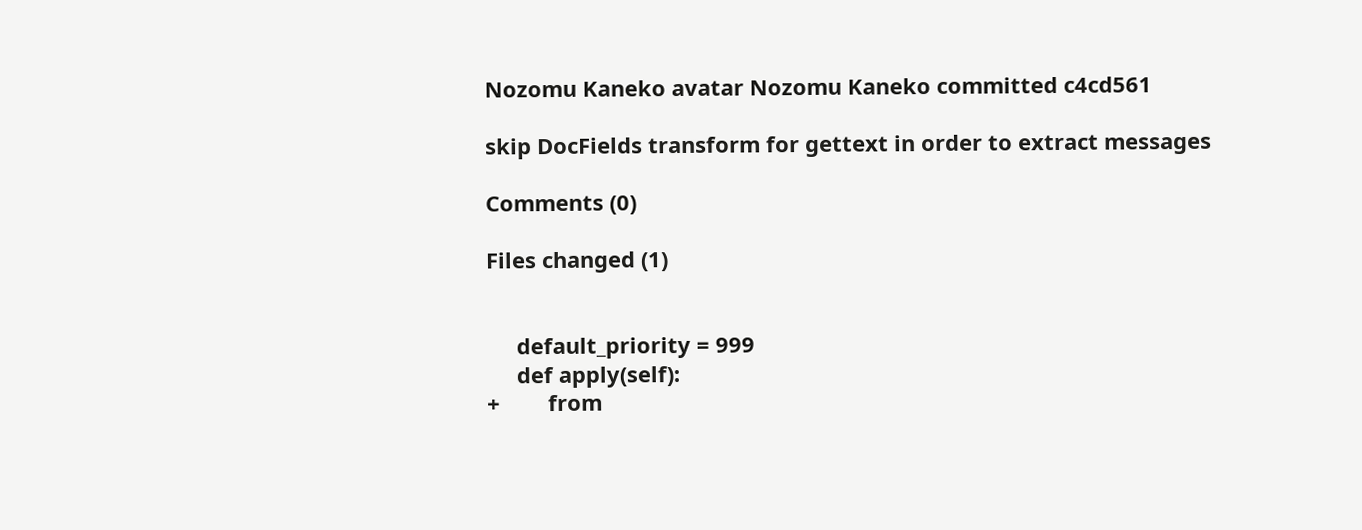Nozomu Kaneko avatar Nozomu Kaneko committed c4cd561

skip DocFields transform for gettext in order to extract messages

Comments (0)

Files changed (1)


     default_priority = 999
     def apply(self):
+        from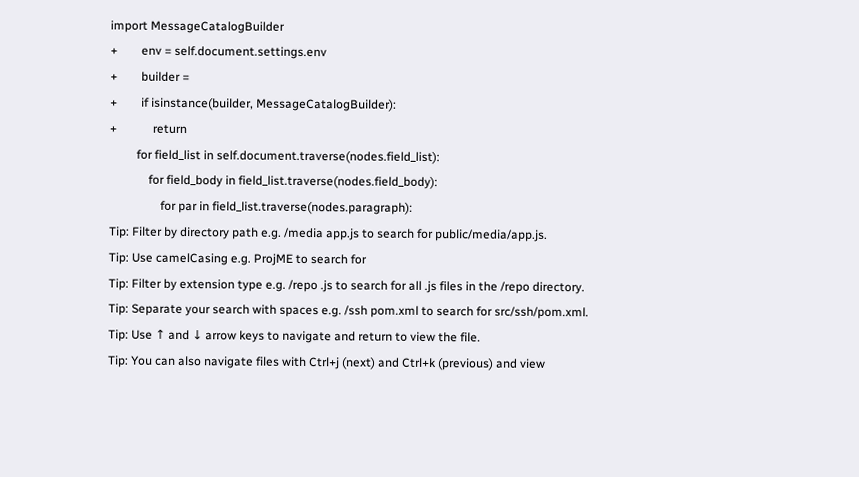import MessageCatalogBuilder
+        env = self.document.settings.env
+        builder =
+        if isinstance(builder, MessageCatalogBuilder):
+            return
         for field_list in self.document.traverse(nodes.field_list):
             for field_body in field_list.traverse(nodes.field_body):
                 for par in field_list.traverse(nodes.paragraph):
Tip: Filter by directory path e.g. /media app.js to search for public/media/app.js.
Tip: Use camelCasing e.g. ProjME to search for
Tip: Filter by extension type e.g. /repo .js to search for all .js files in the /repo directory.
Tip: Separate your search with spaces e.g. /ssh pom.xml to search for src/ssh/pom.xml.
Tip: Use ↑ and ↓ arrow keys to navigate and return to view the file.
Tip: You can also navigate files with Ctrl+j (next) and Ctrl+k (previous) and view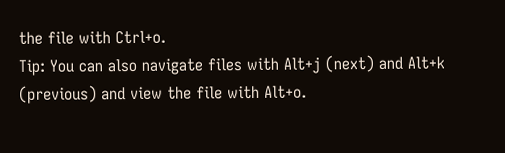the file with Ctrl+o.
Tip: You can also navigate files with Alt+j (next) and Alt+k (previous) and view the file with Alt+o.